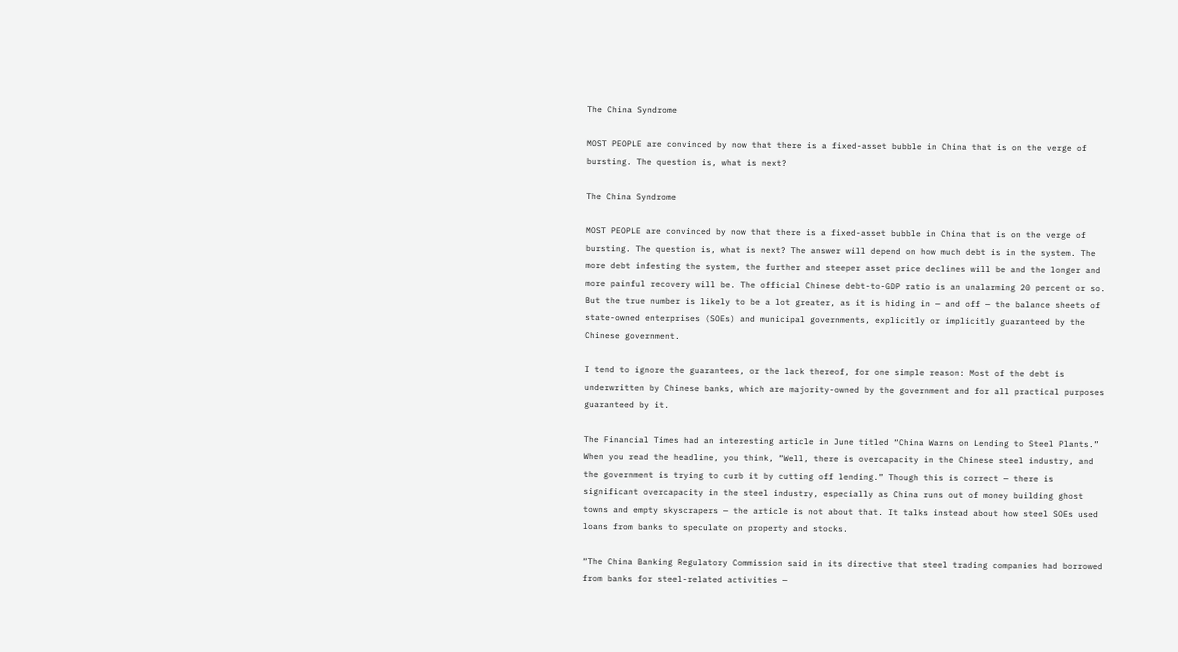The China Syndrome

MOST PEOPLE are convinced by now that there is a fixed-asset bubble in China that is on the verge of bursting. The question is, what is next?

The China Syndrome

MOST PEOPLE are convinced by now that there is a fixed-asset bubble in China that is on the verge of bursting. The question is, what is next? The answer will depend on how much debt is in the system. The more debt infesting the system, the further and steeper asset price declines will be and the longer and more painful recovery will be. The official Chinese debt-to-GDP ratio is an unalarming 20 percent or so. But the true number is likely to be a lot greater, as it is hiding in — and off — the balance sheets of state-owned enterprises (SOEs) and municipal governments, explicitly or implicitly guaranteed by the Chinese government.

I tend to ignore the guarantees, or the lack thereof, for one simple reason: Most of the debt is underwritten by Chinese banks, which are majority-owned by the government and for all practical purposes guaranteed by it.

The Financial Times had an interesting article in June titled “China Warns on Lending to Steel Plants.” When you read the headline, you think, “Well, there is overcapacity in the Chinese steel industry, and the government is trying to curb it by cutting off lending.” Though this is correct — there is significant overcapacity in the steel industry, especially as China runs out of money building ghost towns and empty skyscrapers — the article is not about that. It talks instead about how steel SOEs used loans from banks to speculate on property and stocks.

“The China Banking Regulatory Commission said in its directive that steel trading companies had borrowed from banks for steel-related activities —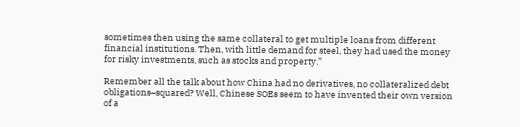sometimes then using the same collateral to get multiple loans from different financial institutions. Then, with little demand for steel, they had used the money for risky investments, such as stocks and property.”

Remember all the talk about how China had no derivatives, no collateralized debt obligations–squared? Well, Chinese SOEs seem to have invented their own version of a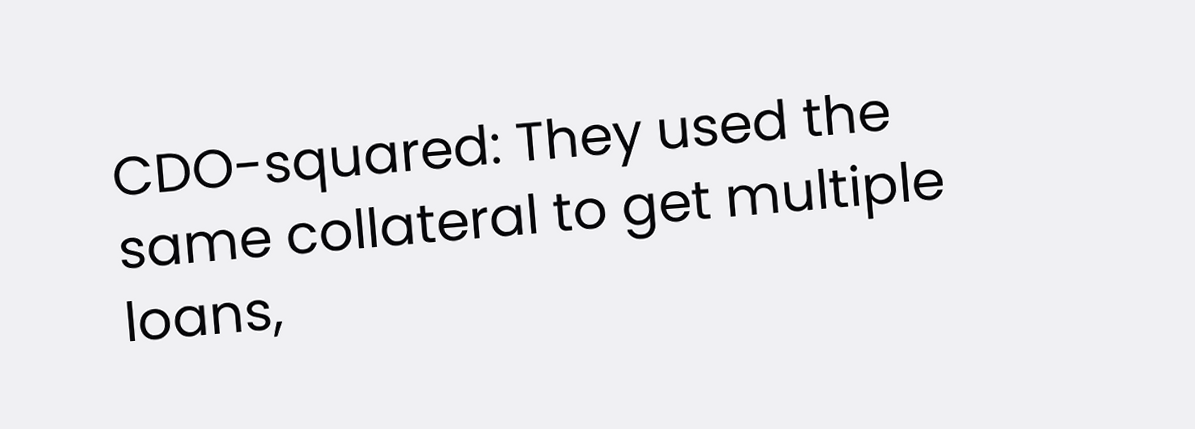CDO-squared: They used the same collateral to get multiple loans,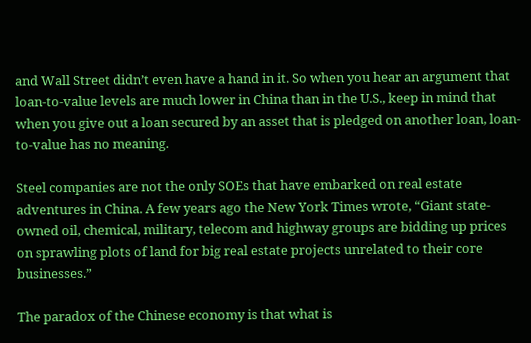and Wall Street didn’t even have a hand in it. So when you hear an argument that loan-to-value levels are much lower in China than in the U.S., keep in mind that when you give out a loan secured by an asset that is pledged on another loan, loan-to-value has no meaning.

Steel companies are not the only SOEs that have embarked on real estate adventures in China. A few years ago the New York Times wrote, “Giant state-owned oil, chemical, military, telecom and highway groups are bidding up prices on sprawling plots of land for big real estate projects unrelated to their core businesses.”

The paradox of the Chinese economy is that what is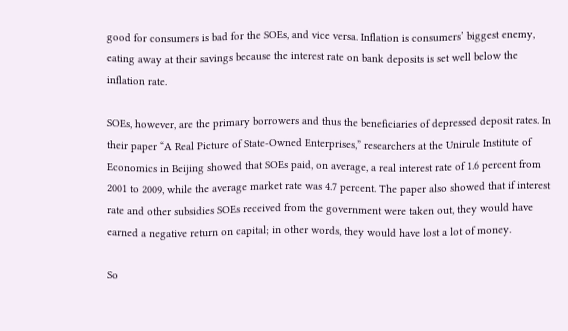good for consumers is bad for the SOEs, and vice versa. Inflation is consumers’ biggest enemy, eating away at their savings because the interest rate on bank deposits is set well below the inflation rate.

SOEs, however, are the primary borrowers and thus the beneficiaries of depressed deposit rates. In their paper “A Real Picture of State-Owned Enterprises,” researchers at the Unirule Institute of Economics in Beijing showed that SOEs paid, on average, a real interest rate of 1.6 percent from 2001 to 2009, while the average market rate was 4.7 percent. The paper also showed that if interest rate and other subsidies SOEs received from the government were taken out, they would have earned a negative return on capital; in other words, they would have lost a lot of money.

So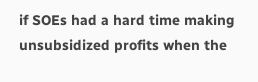if SOEs had a hard time making unsubsidized profits when the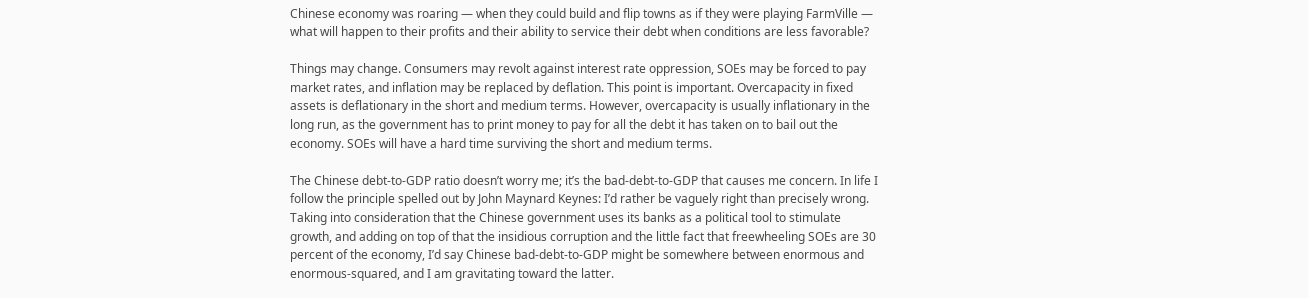Chinese economy was roaring — when they could build and flip towns as if they were playing FarmVille — what will happen to their profits and their ability to service their debt when conditions are less favorable?

Things may change. Consumers may revolt against interest rate oppression, SOEs may be forced to pay market rates, and inflation may be replaced by deflation. This point is important. Overcapacity in fixed assets is deflationary in the short and medium terms. However, overcapacity is usually inflationary in the long run, as the government has to print money to pay for all the debt it has taken on to bail out the economy. SOEs will have a hard time surviving the short and medium terms.

The Chinese debt-to-GDP ratio doesn’t worry me; it’s the bad-debt-to-GDP that causes me concern. In life I follow the principle spelled out by John Maynard Keynes: I’d rather be vaguely right than precisely wrong. Taking into consideration that the Chinese government uses its banks as a political tool to stimulate growth, and adding on top of that the insidious corruption and the little fact that freewheeling SOEs are 30 percent of the economy, I’d say Chinese bad-debt-to-GDP might be somewhere between enormous and enormous-squared, and I am gravitating toward the latter.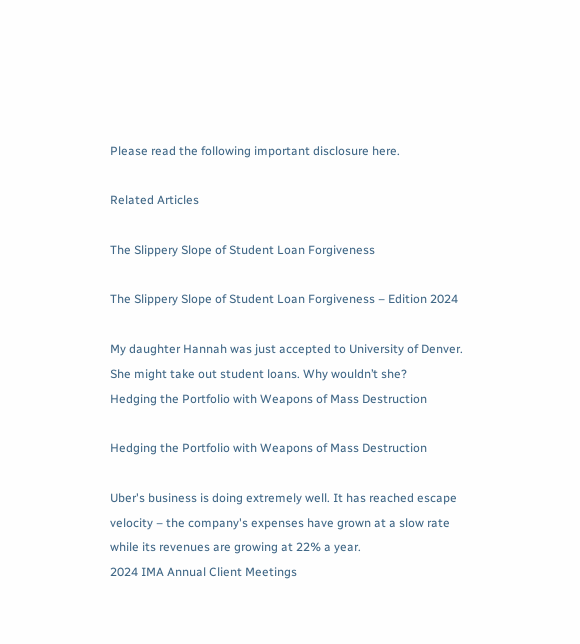Please read the following important disclosure here.

Related Articles

The Slippery Slope of Student Loan Forgiveness

The Slippery Slope of Student Loan Forgiveness – Edition 2024

My daughter Hannah was just accepted to University of Denver. She might take out student loans. Why wouldn’t she?
Hedging the Portfolio with Weapons of Mass Destruction

Hedging the Portfolio with Weapons of Mass Destruction

Uber's business is doing extremely well. It has reached escape velocity – the company's expenses have grown at a slow rate while its revenues are growing at 22% a year.
2024 IMA Annual Client Meetings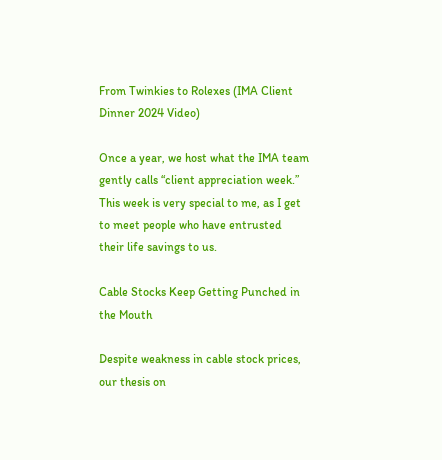From Twinkies to Rolexes (IMA Client Dinner 2024 Video)

Once a year, we host what the IMA team gently calls “client appreciation week.” This week is very special to me, as I get to meet people who have entrusted their life savings to us.

Cable Stocks Keep Getting Punched in the Mouth

Despite weakness in cable stock prices, our thesis on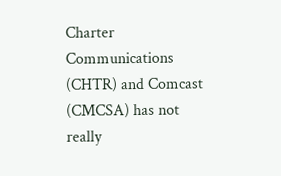Charter Communications (CHTR) and Comcast (CMCSA) has not really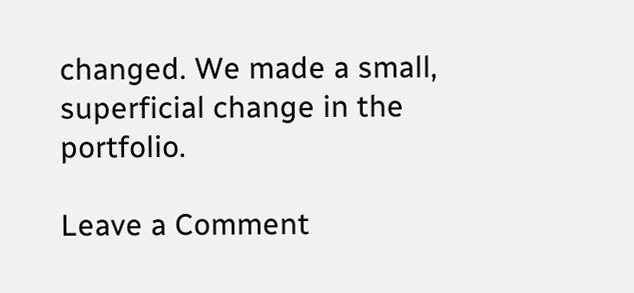changed. We made a small, superficial change in the portfolio.

Leave a Comment